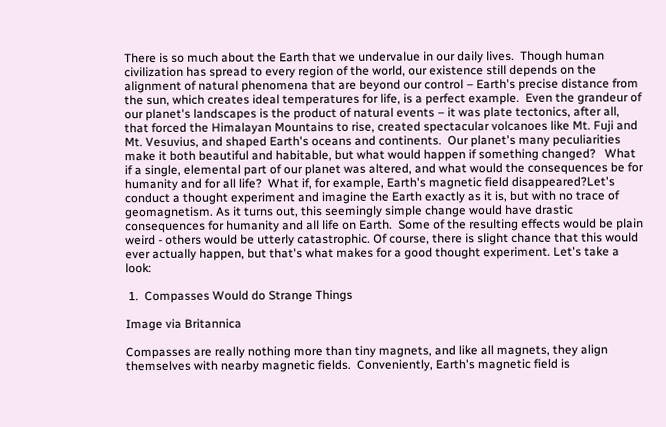There is so much about the Earth that we undervalue in our daily lives.  Though human civilization has spread to every region of the world, our existence still depends on the alignment of natural phenomena that are beyond our control – Earth's precise distance from the sun, which creates ideal temperatures for life, is a perfect example.  Even the grandeur of our planet's landscapes is the product of natural events – it was plate tectonics, after all, that forced the Himalayan Mountains to rise, created spectacular volcanoes like Mt. Fuji and Mt. Vesuvius, and shaped Earth's oceans and continents.  Our planet's many peculiarities make it both beautiful and habitable, but what would happen if something changed?   What if a single, elemental part of our planet was altered, and what would the consequences be for humanity and for all life?  What if, for example, Earth's magnetic field disappeared?Let's conduct a thought experiment and imagine the Earth exactly as it is, but with no trace of geomagnetism. As it turns out, this seemingly simple change would have drastic consequences for humanity and all life on Earth.  Some of the resulting effects would be plain weird - others would be utterly catastrophic. Of course, there is slight chance that this would ever actually happen, but that's what makes for a good thought experiment. Let's take a look:

 1.  Compasses Would do Strange Things

Image via Britannica

Compasses are really nothing more than tiny magnets, and like all magnets, they align themselves with nearby magnetic fields.  Conveniently, Earth's magnetic field is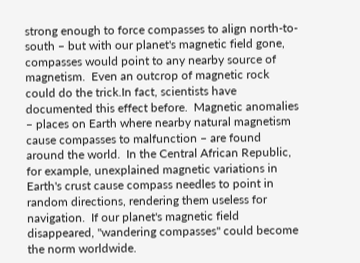strong enough to force compasses to align north-to-south – but with our planet's magnetic field gone, compasses would point to any nearby source of magnetism.  Even an outcrop of magnetic rock could do the trick.In fact, scientists have documented this effect before.  Magnetic anomalies – places on Earth where nearby natural magnetism cause compasses to malfunction – are found around the world.  In the Central African Republic, for example, unexplained magnetic variations in Earth's crust cause compass needles to point in random directions, rendering them useless for navigation.  If our planet's magnetic field disappeared, "wandering compasses" could become the norm worldwide.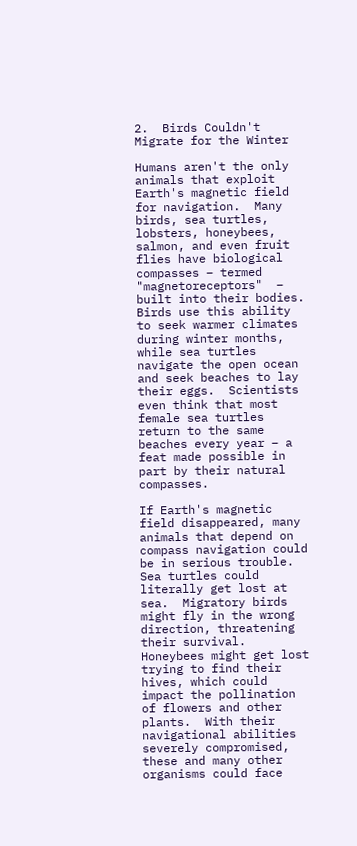2.  Birds Couldn't Migrate for the Winter

Humans aren't the only animals that exploit Earth's magnetic field for navigation.  Many birds, sea turtles, lobsters, honeybees, salmon, and even fruit flies have biological compasses – termed "magnetoreceptors"  – built into their bodies.  Birds use this ability to seek warmer climates during winter months, while sea turtles navigate the open ocean and seek beaches to lay their eggs.  Scientists even think that most female sea turtles return to the same beaches every year – a feat made possible in part by their natural compasses.

If Earth's magnetic field disappeared, many animals that depend on compass navigation could be in serious trouble.  Sea turtles could literally get lost at sea.  Migratory birds might fly in the wrong direction, threatening their survival.  Honeybees might get lost trying to find their hives, which could impact the pollination of flowers and other plants.  With their navigational abilities severely compromised, these and many other organisms could face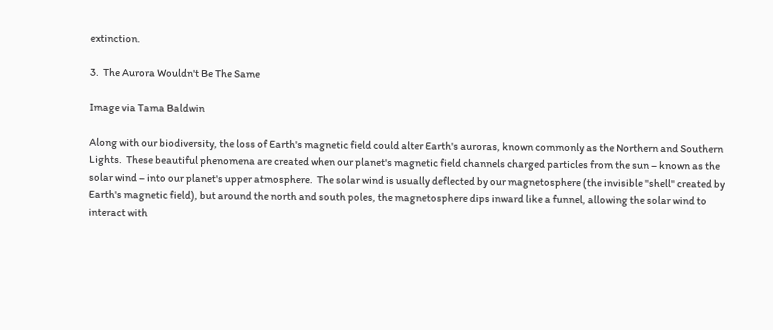extinction.

3.  The Aurora Wouldn't Be The Same

Image via Tama Baldwin

Along with our biodiversity, the loss of Earth's magnetic field could alter Earth's auroras, known commonly as the Northern and Southern Lights.  These beautiful phenomena are created when our planet's magnetic field channels charged particles from the sun – known as the solar wind – into our planet's upper atmosphere.  The solar wind is usually deflected by our magnetosphere (the invisible "shell" created by Earth's magnetic field), but around the north and south poles, the magnetosphere dips inward like a funnel, allowing the solar wind to interact with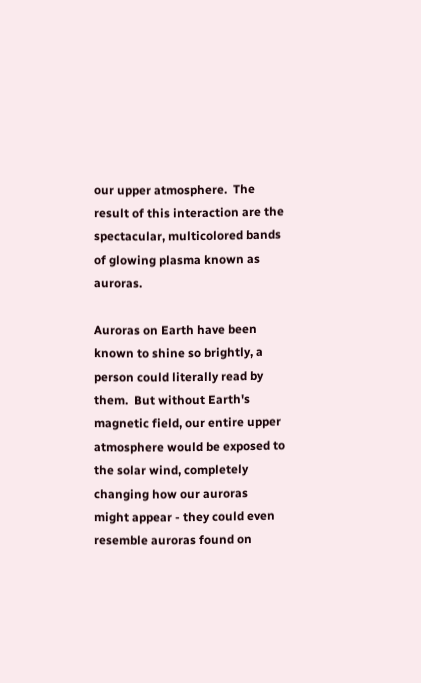our upper atmosphere.  The result of this interaction are the spectacular, multicolored bands of glowing plasma known as auroras.

Auroras on Earth have been known to shine so brightly, a person could literally read by them.  But without Earth's magnetic field, our entire upper atmosphere would be exposed to the solar wind, completely changing how our auroras might appear - they could even resemble auroras found on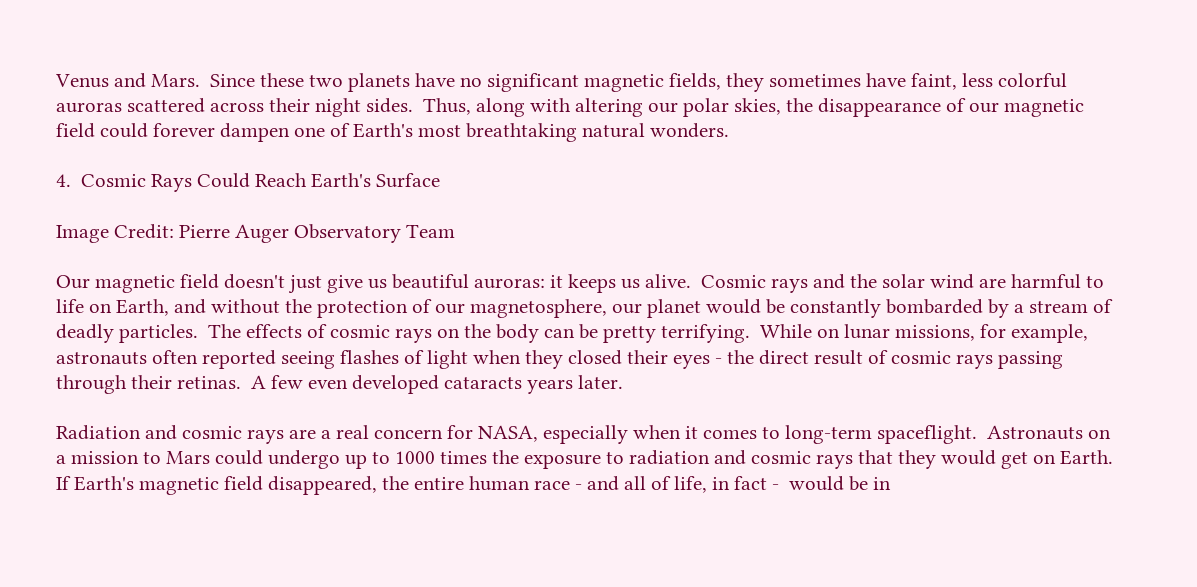Venus and Mars.  Since these two planets have no significant magnetic fields, they sometimes have faint, less colorful auroras scattered across their night sides.  Thus, along with altering our polar skies, the disappearance of our magnetic field could forever dampen one of Earth's most breathtaking natural wonders.

4.  Cosmic Rays Could Reach Earth's Surface

Image Credit: Pierre Auger Observatory Team

Our magnetic field doesn't just give us beautiful auroras: it keeps us alive.  Cosmic rays and the solar wind are harmful to life on Earth, and without the protection of our magnetosphere, our planet would be constantly bombarded by a stream of deadly particles.  The effects of cosmic rays on the body can be pretty terrifying.  While on lunar missions, for example, astronauts often reported seeing flashes of light when they closed their eyes - the direct result of cosmic rays passing through their retinas.  A few even developed cataracts years later.

Radiation and cosmic rays are a real concern for NASA, especially when it comes to long-term spaceflight.  Astronauts on a mission to Mars could undergo up to 1000 times the exposure to radiation and cosmic rays that they would get on Earth.  If Earth's magnetic field disappeared, the entire human race - and all of life, in fact -  would be in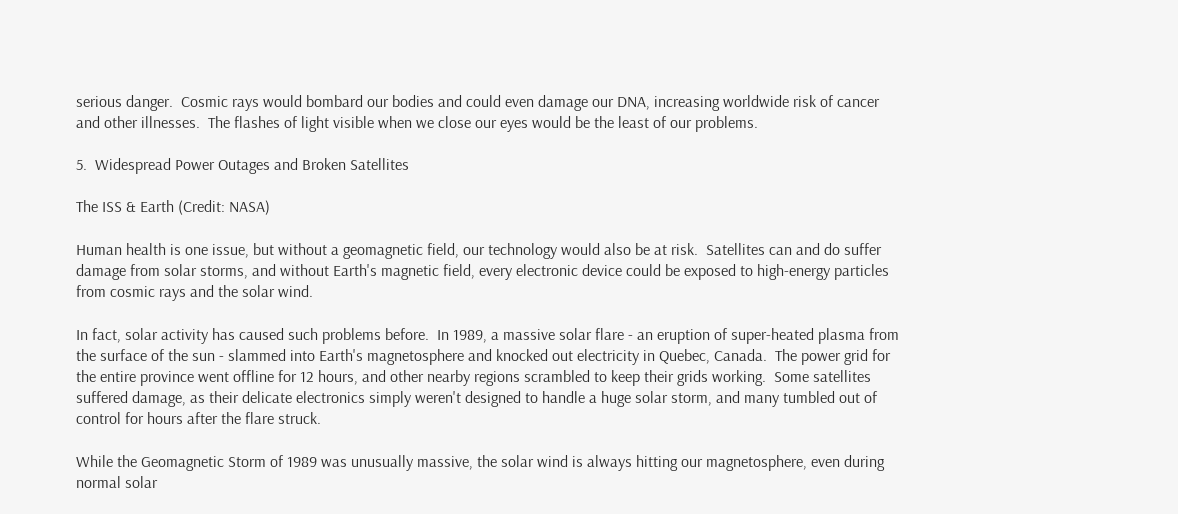serious danger.  Cosmic rays would bombard our bodies and could even damage our DNA, increasing worldwide risk of cancer and other illnesses.  The flashes of light visible when we close our eyes would be the least of our problems.

5.  Widespread Power Outages and Broken Satellites

The ISS & Earth (Credit: NASA)

Human health is one issue, but without a geomagnetic field, our technology would also be at risk.  Satellites can and do suffer damage from solar storms, and without Earth's magnetic field, every electronic device could be exposed to high-energy particles from cosmic rays and the solar wind.

In fact, solar activity has caused such problems before.  In 1989, a massive solar flare - an eruption of super-heated plasma from the surface of the sun - slammed into Earth's magnetosphere and knocked out electricity in Quebec, Canada.  The power grid for the entire province went offline for 12 hours, and other nearby regions scrambled to keep their grids working.  Some satellites suffered damage, as their delicate electronics simply weren't designed to handle a huge solar storm, and many tumbled out of control for hours after the flare struck.

While the Geomagnetic Storm of 1989 was unusually massive, the solar wind is always hitting our magnetosphere, even during normal solar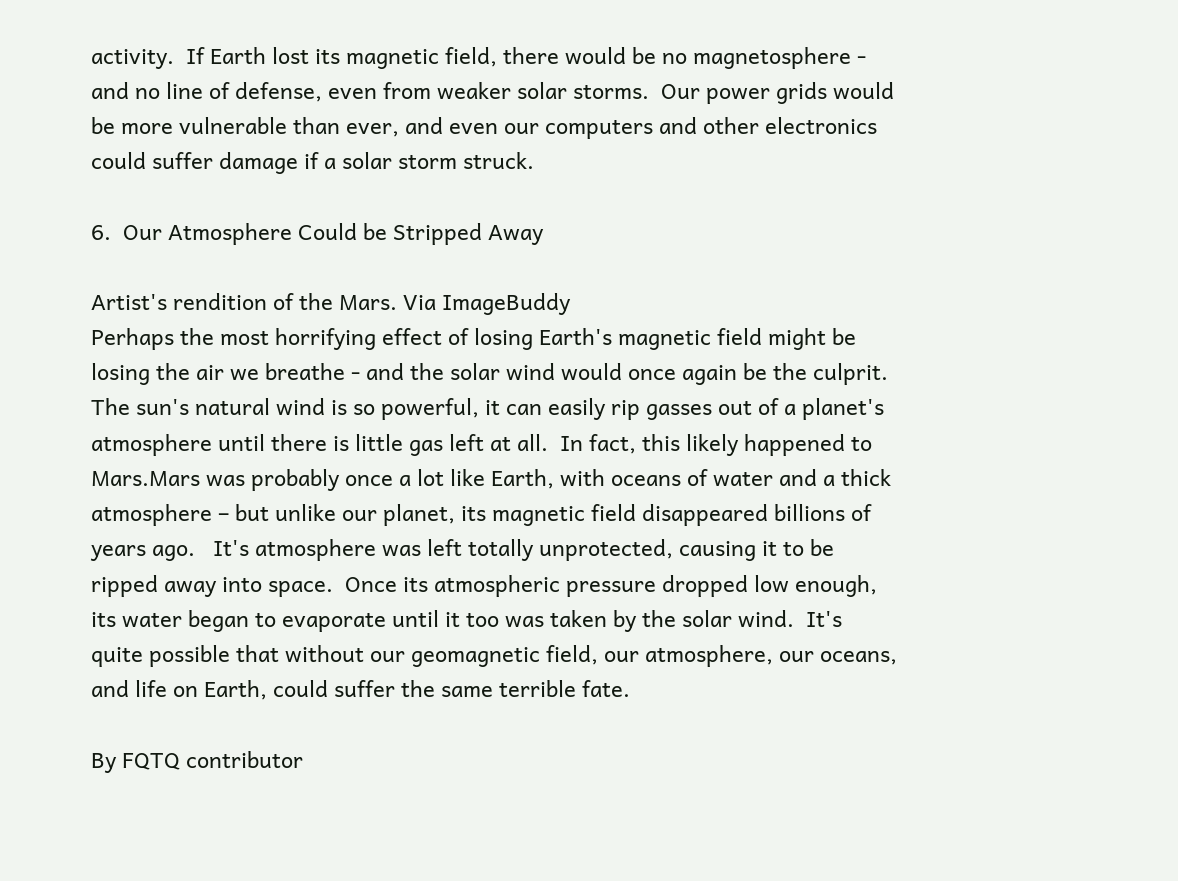activity.  If Earth lost its magnetic field, there would be no magnetosphere - and no line of defense, even from weaker solar storms.  Our power grids would be more vulnerable than ever, and even our computers and other electronics could suffer damage if a solar storm struck.

6.  Our Atmosphere Could be Stripped Away

Artist's rendition of the Mars. Via ImageBuddy
Perhaps the most horrifying effect of losing Earth's magnetic field might be losing the air we breathe - and the solar wind would once again be the culprit.  The sun's natural wind is so powerful, it can easily rip gasses out of a planet's atmosphere until there is little gas left at all.  In fact, this likely happened to Mars.Mars was probably once a lot like Earth, with oceans of water and a thick atmosphere – but unlike our planet, its magnetic field disappeared billions of years ago.   It's atmosphere was left totally unprotected, causing it to be ripped away into space.  Once its atmospheric pressure dropped low enough, its water began to evaporate until it too was taken by the solar wind.  It's quite possible that without our geomagnetic field, our atmosphere, our oceans, and life on Earth, could suffer the same terrible fate.

By FQTQ contributor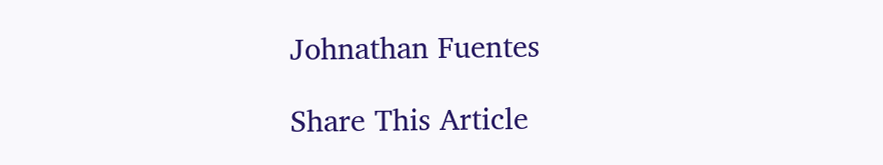Johnathan Fuentes

Share This Article